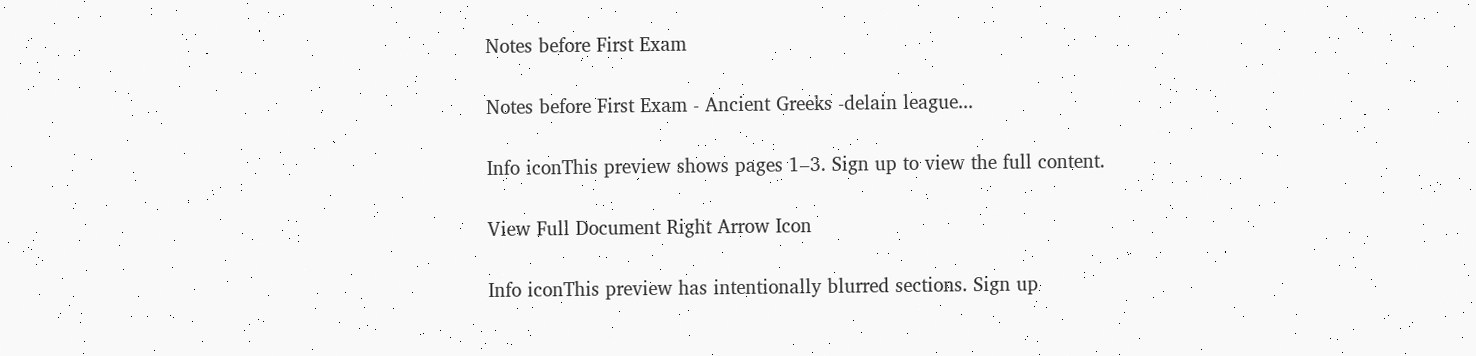Notes before First Exam

Notes before First Exam - Ancient Greeks -delain league...

Info iconThis preview shows pages 1–3. Sign up to view the full content.

View Full Document Right Arrow Icon

Info iconThis preview has intentionally blurred sections. Sign up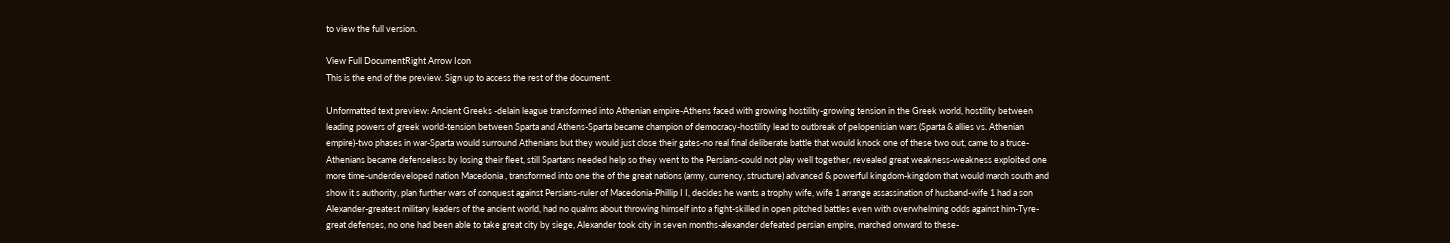to view the full version.

View Full DocumentRight Arrow Icon
This is the end of the preview. Sign up to access the rest of the document.

Unformatted text preview: Ancient Greeks -delain league transformed into Athenian empire-Athens faced with growing hostility-growing tension in the Greek world, hostility between leading powers of greek world-tension between Sparta and Athens-Sparta became champion of democracy-hostility lead to outbreak of pelopenisian wars (Sparta & allies vs. Athenian empire)-two phases in war-Sparta would surround Athenians but they would just close their gates-no real final deliberate battle that would knock one of these two out, came to a truce-Athenians became defenseless by losing their fleet, still Spartans needed help so they went to the Persians-could not play well together, revealed great weakness-weakness exploited one more time-underdeveloped nation Macedonia , transformed into one the of the great nations (army, currency, structure) advanced & powerful kingdom-kingdom that would march south and show it s authority, plan further wars of conquest against Persians-ruler of Macedonia-Phillip I I, decides he wants a trophy wife, wife 1 arrange assassination of husband-wife 1 had a son Alexander-greatest military leaders of the ancient world, had no qualms about throwing himself into a fight-skilled in open pitched battles even with overwhelming odds against him-Tyre-great defenses, no one had been able to take great city by siege, Alexander took city in seven months-alexander defeated persian empire, marched onward to these-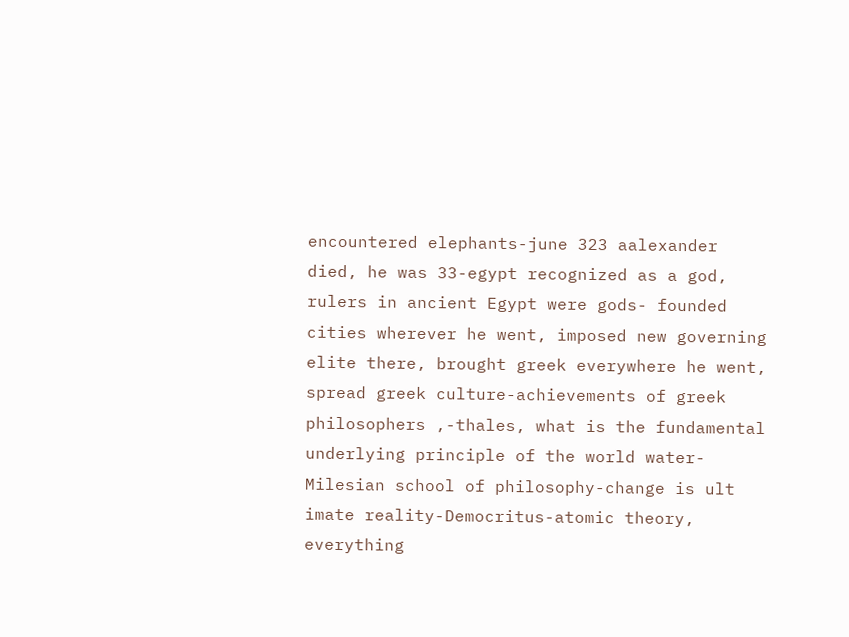encountered elephants-june 323 aalexander died, he was 33-egypt recognized as a god, rulers in ancient Egypt were gods- founded cities wherever he went, imposed new governing elite there, brought greek everywhere he went, spread greek culture-achievements of greek philosophers ,-thales, what is the fundamental underlying principle of the world water-Milesian school of philosophy-change is ult imate reality-Democritus-atomic theory, everything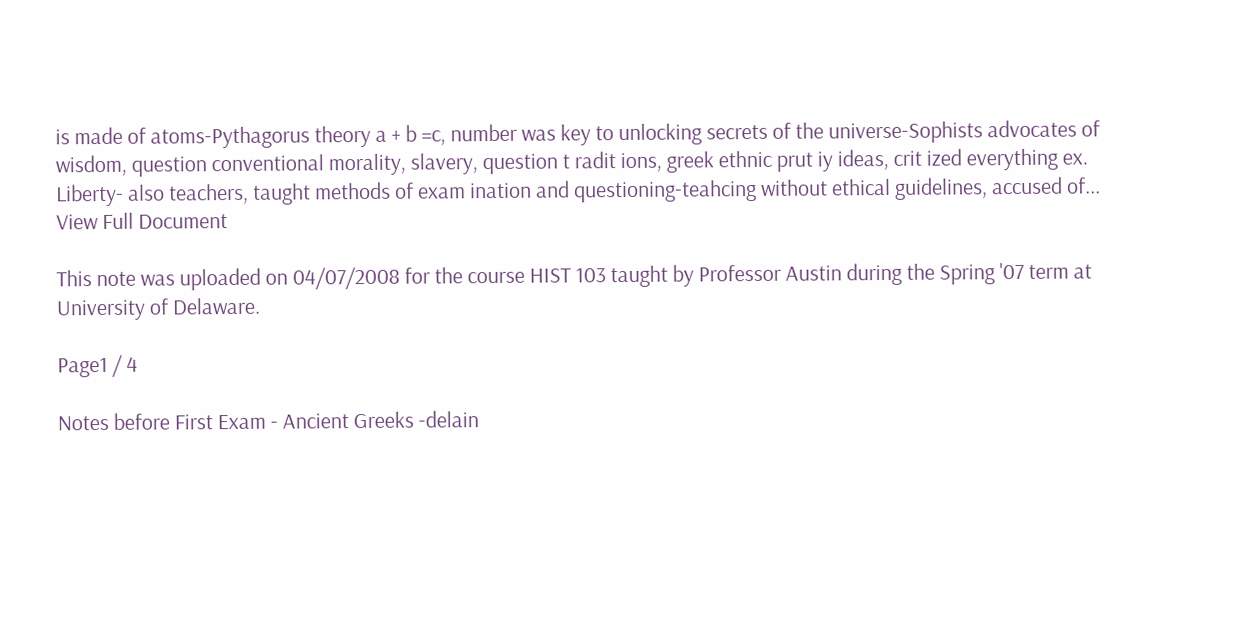is made of atoms-Pythagorus theory a + b =c, number was key to unlocking secrets of the universe-Sophists advocates of wisdom, question conventional morality, slavery, question t radit ions, greek ethnic prut iy ideas, crit ized everything ex. Liberty- also teachers, taught methods of exam ination and questioning-teahcing without ethical guidelines, accused of...
View Full Document

This note was uploaded on 04/07/2008 for the course HIST 103 taught by Professor Austin during the Spring '07 term at University of Delaware.

Page1 / 4

Notes before First Exam - Ancient Greeks -delain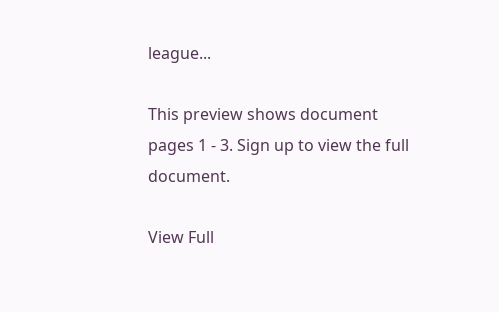league...

This preview shows document pages 1 - 3. Sign up to view the full document.

View Full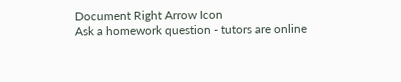Document Right Arrow Icon
Ask a homework question - tutors are online